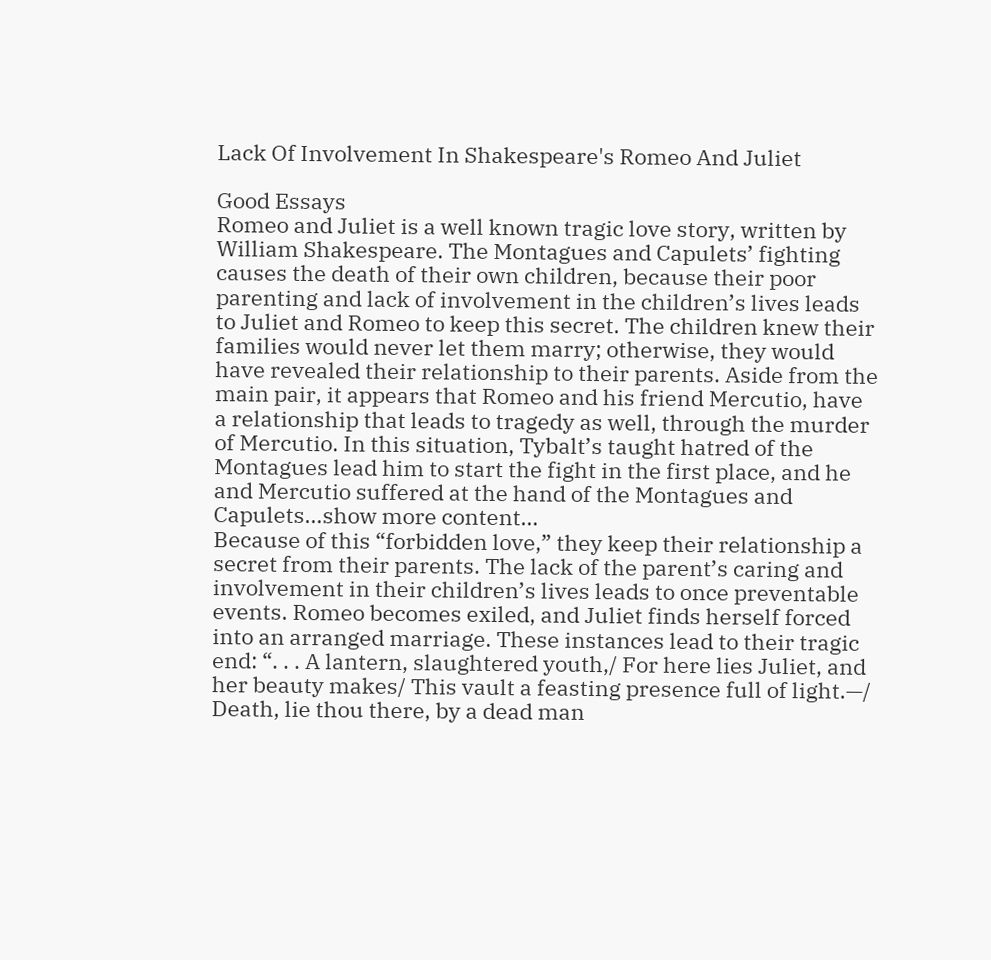Lack Of Involvement In Shakespeare's Romeo And Juliet

Good Essays
Romeo and Juliet is a well known tragic love story, written by William Shakespeare. The Montagues and Capulets’ fighting causes the death of their own children, because their poor parenting and lack of involvement in the children’s lives leads to Juliet and Romeo to keep this secret. The children knew their families would never let them marry; otherwise, they would have revealed their relationship to their parents. Aside from the main pair, it appears that Romeo and his friend Mercutio, have a relationship that leads to tragedy as well, through the murder of Mercutio. In this situation, Tybalt’s taught hatred of the Montagues lead him to start the fight in the first place, and he and Mercutio suffered at the hand of the Montagues and Capulets…show more content…
Because of this “forbidden love,” they keep their relationship a secret from their parents. The lack of the parent’s caring and involvement in their children’s lives leads to once preventable events. Romeo becomes exiled, and Juliet finds herself forced into an arranged marriage. These instances lead to their tragic end: “. . . A lantern, slaughtered youth,/ For here lies Juliet, and her beauty makes/ This vault a feasting presence full of light.—/ Death, lie thou there, by a dead man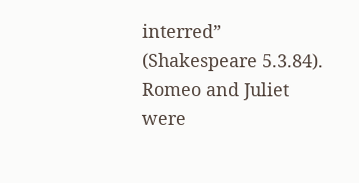interred” (Shakespeare 5.3.84). Romeo and Juliet were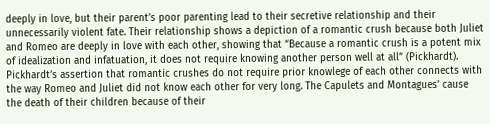deeply in love, but their parent’s poor parenting lead to their secretive relationship and their unnecessarily violent fate. Their relationship shows a depiction of a romantic crush because both Juliet and Romeo are deeply in love with each other, showing that “Because a romantic crush is a potent mix of idealization and infatuation, it does not require knowing another person well at all” (Pickhardt). Pickhardt’s assertion that romantic crushes do not require prior knowlege of each other connects with the way Romeo and Juliet did not know each other for very long. The Capulets and Montagues’ cause the death of their children because of their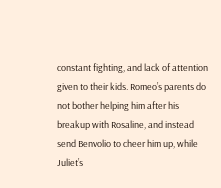constant fighting, and lack of attention given to their kids. Romeo’s parents do not bother helping him after his breakup with Rosaline, and instead send Benvolio to cheer him up, while Juliet’s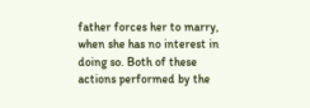father forces her to marry, when she has no interest in doing so. Both of these actions performed by the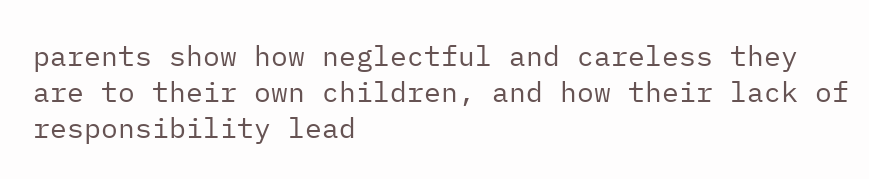parents show how neglectful and careless they are to their own children, and how their lack of responsibility lead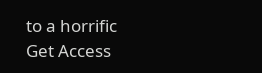to a horrific
Get Access